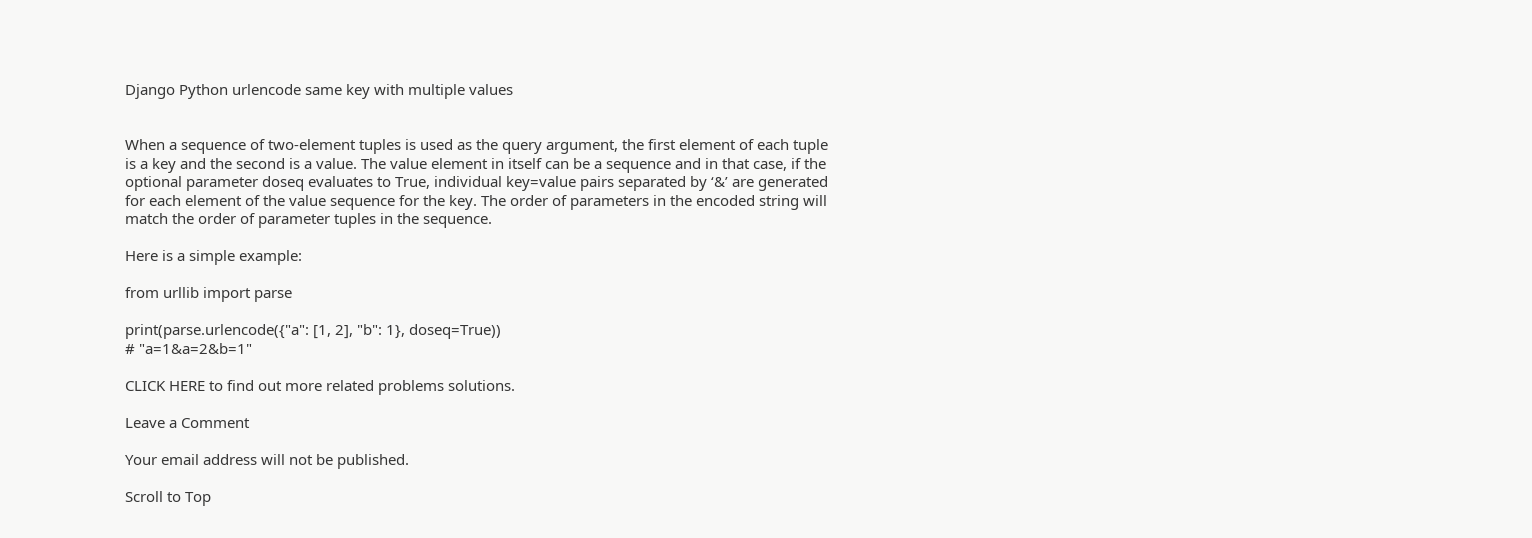Django Python urlencode same key with multiple values


When a sequence of two-element tuples is used as the query argument, the first element of each tuple is a key and the second is a value. The value element in itself can be a sequence and in that case, if the optional parameter doseq evaluates to True, individual key=value pairs separated by ‘&’ are generated for each element of the value sequence for the key. The order of parameters in the encoded string will match the order of parameter tuples in the sequence.

Here is a simple example:

from urllib import parse

print(parse.urlencode({"a": [1, 2], "b": 1}, doseq=True))
# "a=1&a=2&b=1"

CLICK HERE to find out more related problems solutions.

Leave a Comment

Your email address will not be published.

Scroll to Top